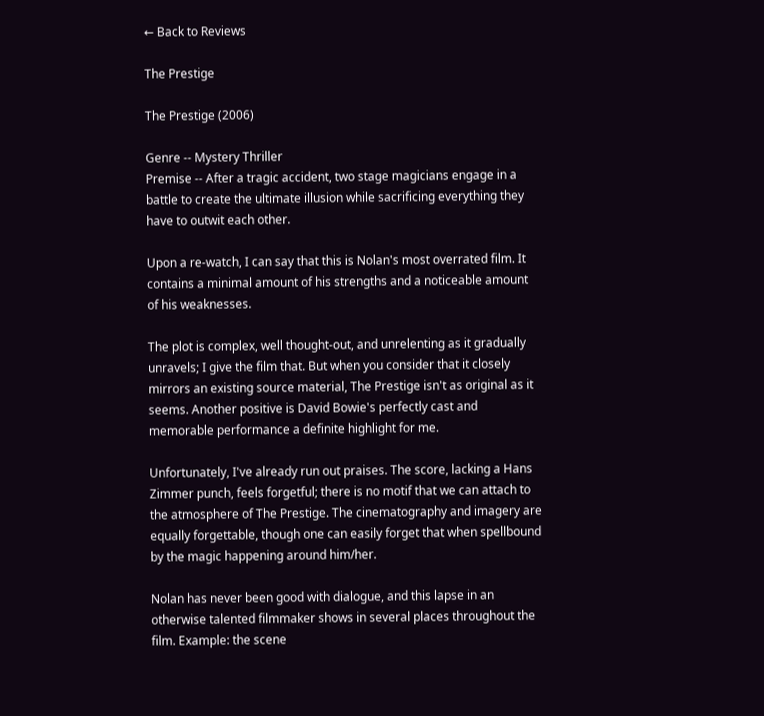← Back to Reviews

The Prestige

The Prestige (2006)

Genre -- Mystery Thriller
Premise -- After a tragic accident, two stage magicians engage in a battle to create the ultimate illusion while sacrificing everything they have to outwit each other.

Upon a re-watch, I can say that this is Nolan's most overrated film. It contains a minimal amount of his strengths and a noticeable amount of his weaknesses.

The plot is complex, well thought-out, and unrelenting as it gradually unravels; I give the film that. But when you consider that it closely mirrors an existing source material, The Prestige isn't as original as it seems. Another positive is David Bowie's perfectly cast and memorable performance a definite highlight for me.

Unfortunately, I've already run out praises. The score, lacking a Hans Zimmer punch, feels forgetful; there is no motif that we can attach to the atmosphere of The Prestige. The cinematography and imagery are equally forgettable, though one can easily forget that when spellbound by the magic happening around him/her.

Nolan has never been good with dialogue, and this lapse in an otherwise talented filmmaker shows in several places throughout the film. Example: the scene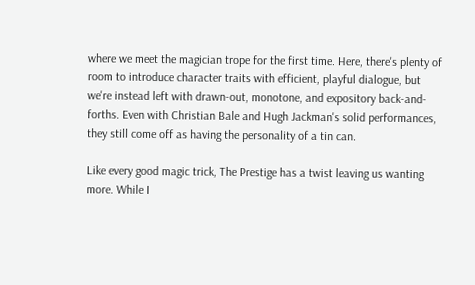where we meet the magician trope for the first time. Here, there's plenty of room to introduce character traits with efficient, playful dialogue, but we're instead left with drawn-out, monotone, and expository back-and-forths. Even with Christian Bale and Hugh Jackman's solid performances, they still come off as having the personality of a tin can.

Like every good magic trick, The Prestige has a twist leaving us wanting more. While I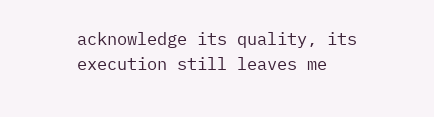acknowledge its quality, its execution still leaves me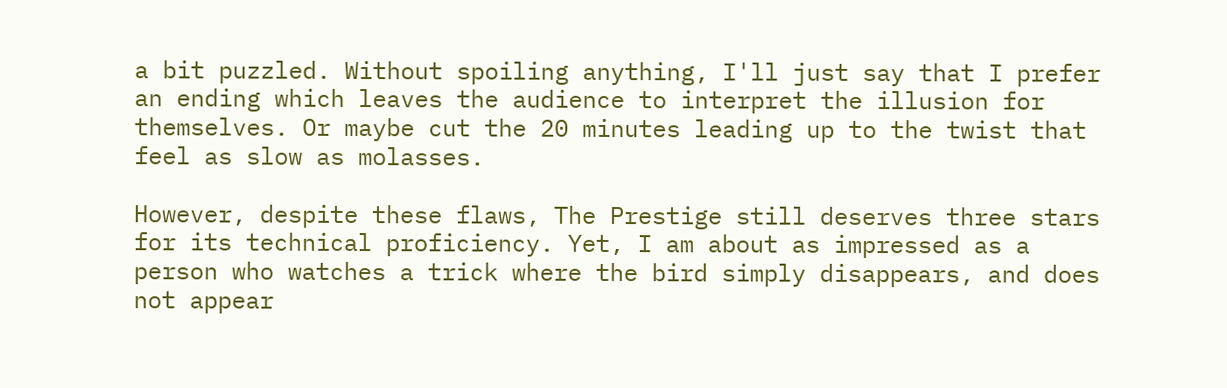a bit puzzled. Without spoiling anything, I'll just say that I prefer an ending which leaves the audience to interpret the illusion for themselves. Or maybe cut the 20 minutes leading up to the twist that feel as slow as molasses.

However, despite these flaws, The Prestige still deserves three stars for its technical proficiency. Yet, I am about as impressed as a person who watches a trick where the bird simply disappears, and does not appear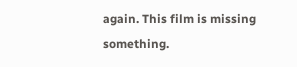again. This film is missing something.